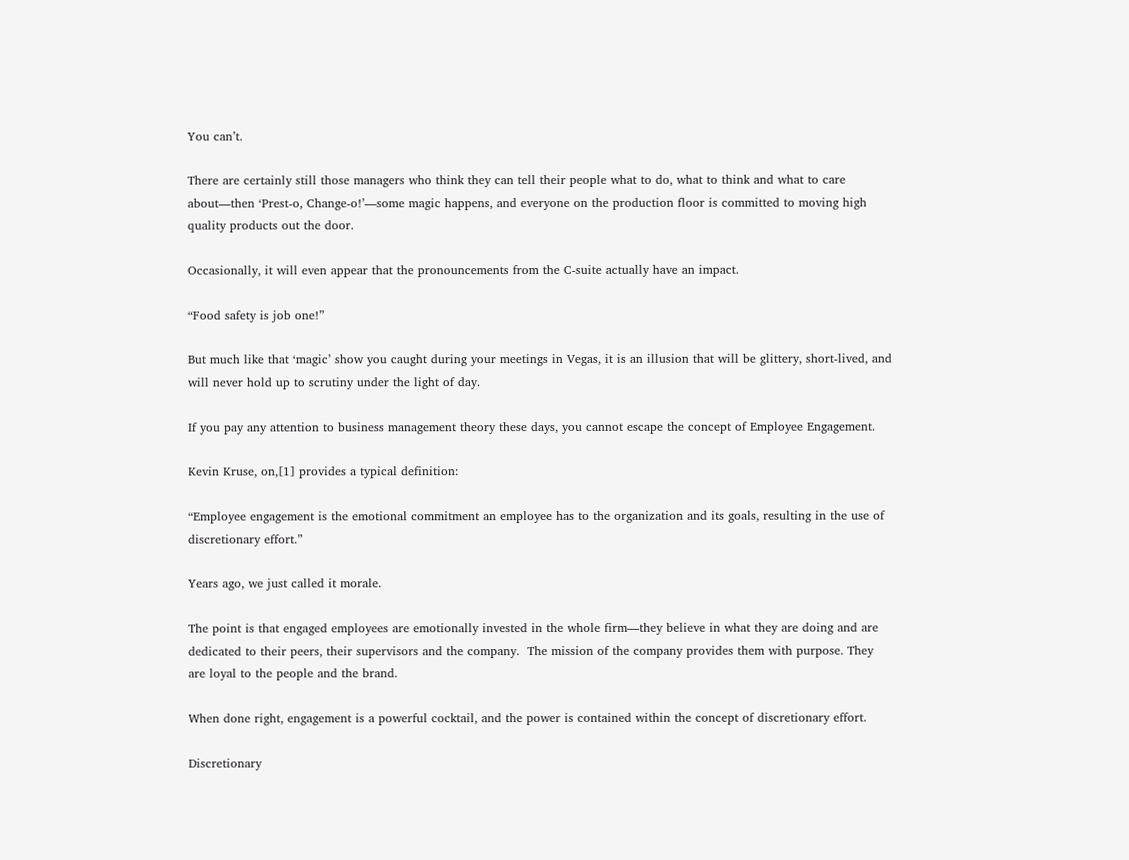You can’t.

There are certainly still those managers who think they can tell their people what to do, what to think and what to care about—then ‘Prest-o, Change-o!’—some magic happens, and everyone on the production floor is committed to moving high quality products out the door.

Occasionally, it will even appear that the pronouncements from the C-suite actually have an impact.

“Food safety is job one!”

But much like that ‘magic’ show you caught during your meetings in Vegas, it is an illusion that will be glittery, short-lived, and will never hold up to scrutiny under the light of day.

If you pay any attention to business management theory these days, you cannot escape the concept of Employee Engagement.

Kevin Kruse, on,[1] provides a typical definition:

“Employee engagement is the emotional commitment an employee has to the organization and its goals, resulting in the use of discretionary effort.”

Years ago, we just called it morale.

The point is that engaged employees are emotionally invested in the whole firm—they believe in what they are doing and are dedicated to their peers, their supervisors and the company.  The mission of the company provides them with purpose. They are loyal to the people and the brand.

When done right, engagement is a powerful cocktail, and the power is contained within the concept of discretionary effort.

Discretionary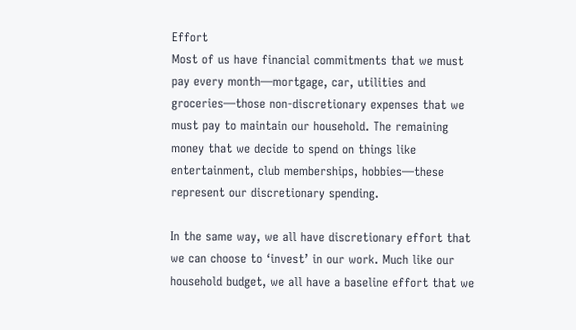Effort
Most of us have financial commitments that we must pay every month—mortgage, car, utilities and groceries—those non-discretionary expenses that we must pay to maintain our household. The remaining money that we decide to spend on things like entertainment, club memberships, hobbies—these represent our discretionary spending.

In the same way, we all have discretionary effort that we can choose to ‘invest’ in our work. Much like our household budget, we all have a baseline effort that we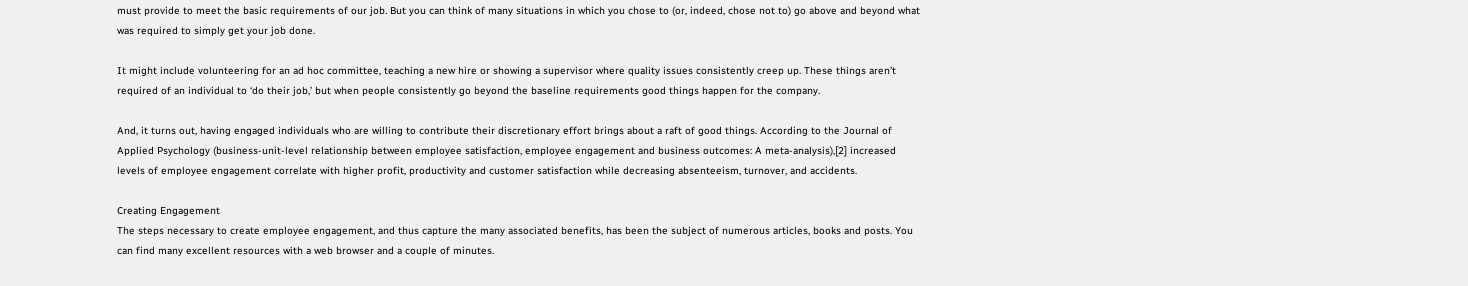must provide to meet the basic requirements of our job. But you can think of many situations in which you chose to (or, indeed, chose not to) go above and beyond what was required to simply get your job done.

It might include volunteering for an ad hoc committee, teaching a new hire or showing a supervisor where quality issues consistently creep up. These things aren’t required of an individual to ‘do their job,’ but when people consistently go beyond the baseline requirements good things happen for the company.

And, it turns out, having engaged individuals who are willing to contribute their discretionary effort brings about a raft of good things. According to the Journal of Applied Psychology (business-unit-level relationship between employee satisfaction, employee engagement and business outcomes: A meta-analysis),[2] increased levels of employee engagement correlate with higher profit, productivity and customer satisfaction while decreasing absenteeism, turnover, and accidents.

Creating Engagement
The steps necessary to create employee engagement, and thus capture the many associated benefits, has been the subject of numerous articles, books and posts. You can find many excellent resources with a web browser and a couple of minutes.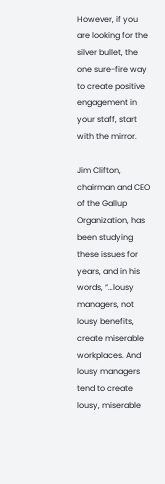However, if you are looking for the silver bullet, the one sure-fire way to create positive engagement in your staff, start with the mirror.

Jim Clifton, chairman and CEO of the Gallup Organization, has been studying these issues for years, and in his words, “…lousy managers, not lousy benefits, create miserable workplaces. And lousy managers tend to create lousy, miserable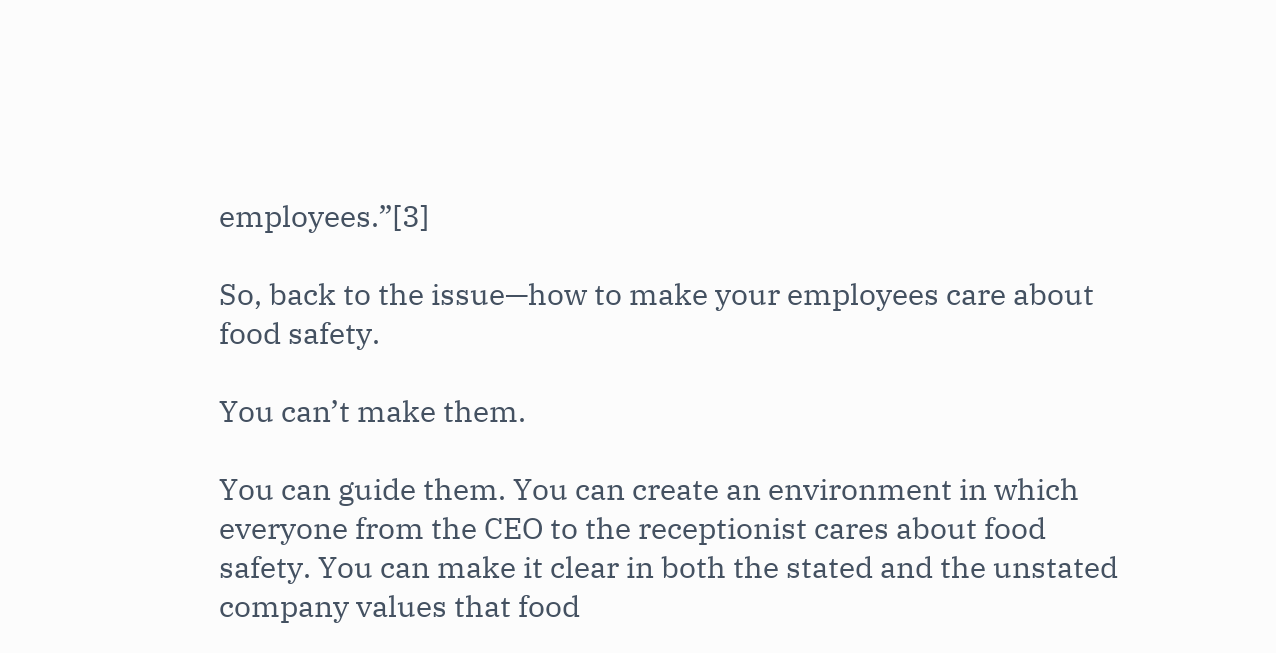employees.”[3]

So, back to the issue—how to make your employees care about food safety.

You can’t make them.

You can guide them. You can create an environment in which everyone from the CEO to the receptionist cares about food safety. You can make it clear in both the stated and the unstated company values that food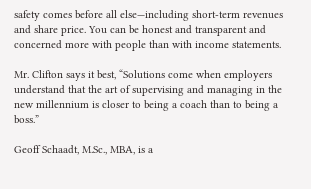safety comes before all else—including short-term revenues and share price. You can be honest and transparent and concerned more with people than with income statements.

Mr. Clifton says it best, “Solutions come when employers understand that the art of supervising and managing in the new millennium is closer to being a coach than to being a boss.”

Geoff Schaadt, M.Sc., MBA, is a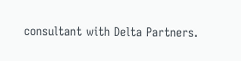consultant with Delta Partners.